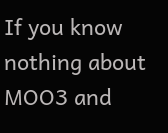If you know nothing about MOO3 and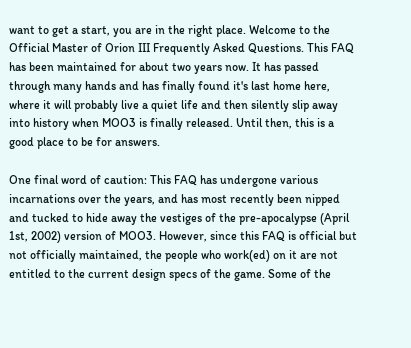want to get a start, you are in the right place. Welcome to the Official Master of Orion III Frequently Asked Questions. This FAQ has been maintained for about two years now. It has passed through many hands and has finally found it's last home here, where it will probably live a quiet life and then silently slip away into history when MOO3 is finally released. Until then, this is a good place to be for answers.

One final word of caution: This FAQ has undergone various incarnations over the years, and has most recently been nipped and tucked to hide away the vestiges of the pre-apocalypse (April 1st, 2002) version of MOO3. However, since this FAQ is official but not officially maintained, the people who work(ed) on it are not entitled to the current design specs of the game. Some of the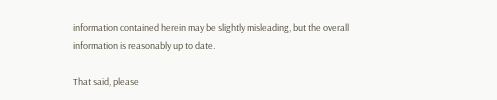information contained herein may be slightly misleading, but the overall information is reasonably up to date.

That said, please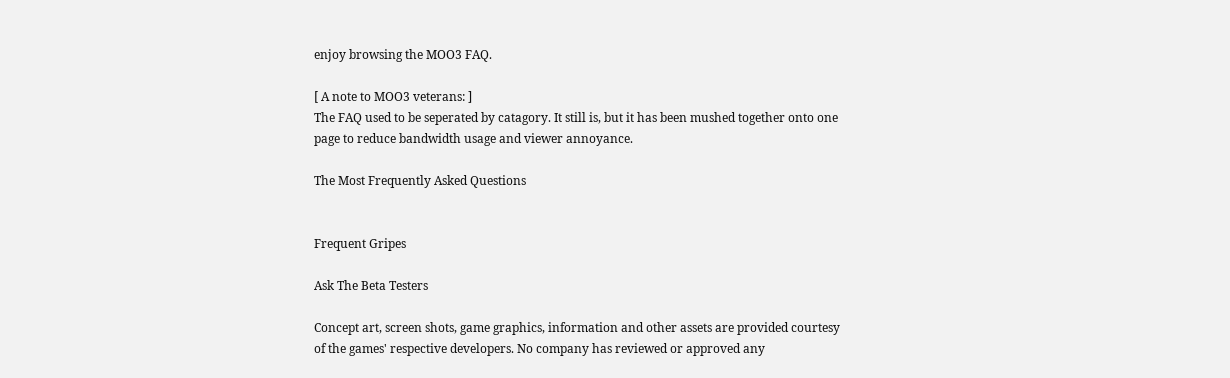enjoy browsing the MOO3 FAQ.

[ A note to MOO3 veterans: ]
The FAQ used to be seperated by catagory. It still is, but it has been mushed together onto one page to reduce bandwidth usage and viewer annoyance.

The Most Frequently Asked Questions


Frequent Gripes

Ask The Beta Testers

Concept art, screen shots, game graphics, information and other assets are provided courtesy of the games' respective developers. No company has reviewed or approved any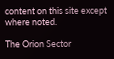content on this site except where noted.

The Orion Sector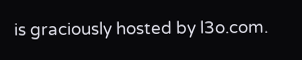is graciously hosted by l3o.com.